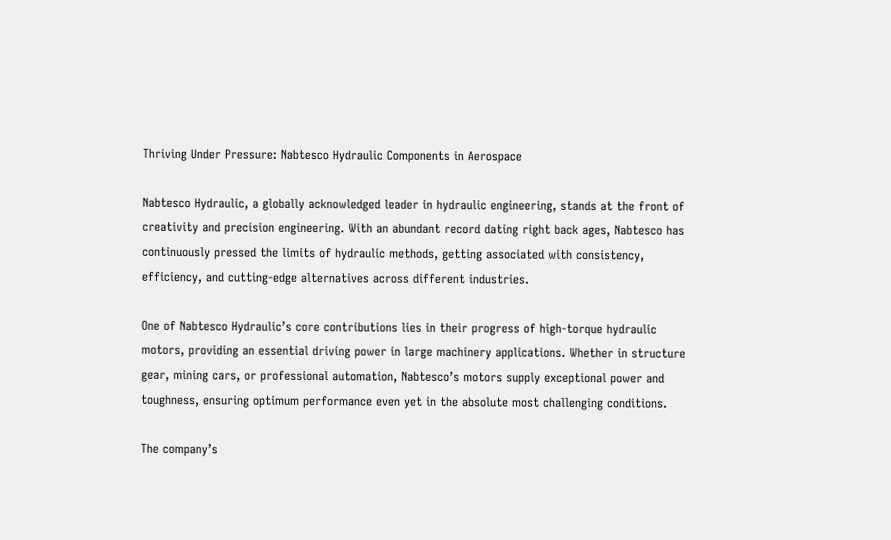Thriving Under Pressure: Nabtesco Hydraulic Components in Aerospace

Nabtesco Hydraulic, a globally acknowledged leader in hydraulic engineering, stands at the front of creativity and precision engineering. With an abundant record dating right back ages, Nabtesco has continuously pressed the limits of hydraulic methods, getting associated with consistency, efficiency, and cutting-edge alternatives across different industries.

One of Nabtesco Hydraulic’s core contributions lies in their progress of high-torque hydraulic motors, providing an essential driving power in large machinery applications. Whether in structure gear, mining cars, or professional automation, Nabtesco’s motors supply exceptional power and toughness, ensuring optimum performance even yet in the absolute most challenging conditions.

The company’s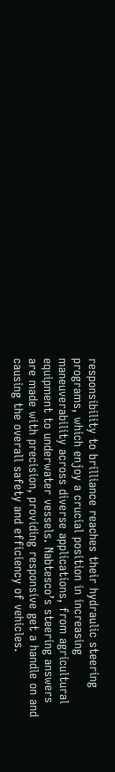responsibility to brilliance reaches their hydraulic steering programs, which enjoy a crucial position in increasing maneuverability across diverse applications, from agricultural equipment to underwater vessels. Nabtesco’s steering answers are made with precision, providing responsive get a handle on and causing the overall safety and efficiency of vehicles.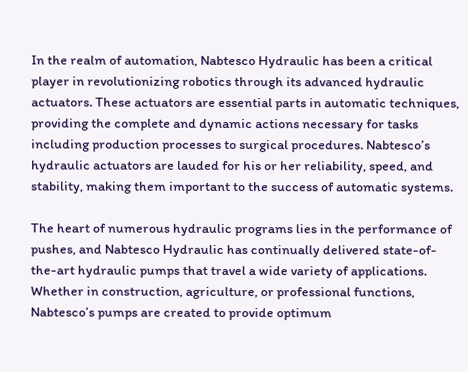In the realm of automation, Nabtesco Hydraulic has been a critical player in revolutionizing robotics through its advanced hydraulic actuators. These actuators are essential parts in automatic techniques, providing the complete and dynamic actions necessary for tasks including production processes to surgical procedures. Nabtesco’s hydraulic actuators are lauded for his or her reliability, speed, and stability, making them important to the success of automatic systems.

The heart of numerous hydraulic programs lies in the performance of pushes, and Nabtesco Hydraulic has continually delivered state-of-the-art hydraulic pumps that travel a wide variety of applications. Whether in construction, agriculture, or professional functions, Nabtesco’s pumps are created to provide optimum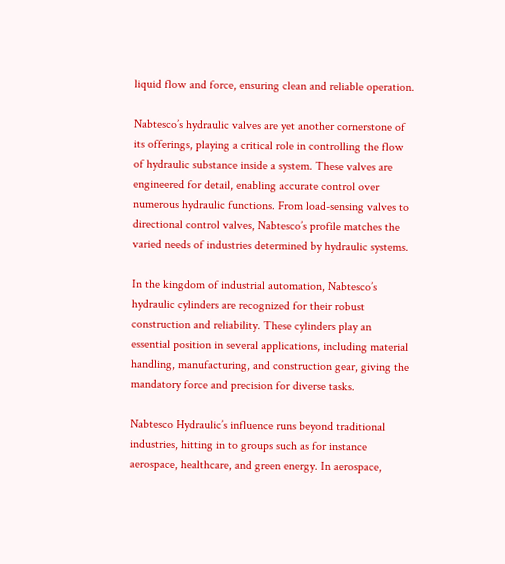liquid flow and force, ensuring clean and reliable operation.

Nabtesco’s hydraulic valves are yet another cornerstone of its offerings, playing a critical role in controlling the flow of hydraulic substance inside a system. These valves are engineered for detail, enabling accurate control over numerous hydraulic functions. From load-sensing valves to directional control valves, Nabtesco’s profile matches the varied needs of industries determined by hydraulic systems.

In the kingdom of industrial automation, Nabtesco’s hydraulic cylinders are recognized for their robust construction and reliability. These cylinders play an essential position in several applications, including material handling, manufacturing, and construction gear, giving the mandatory force and precision for diverse tasks.

Nabtesco Hydraulic’s influence runs beyond traditional industries, hitting in to groups such as for instance aerospace, healthcare, and green energy. In aerospace,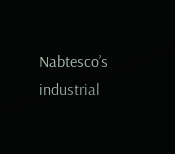Nabtesco’s industrial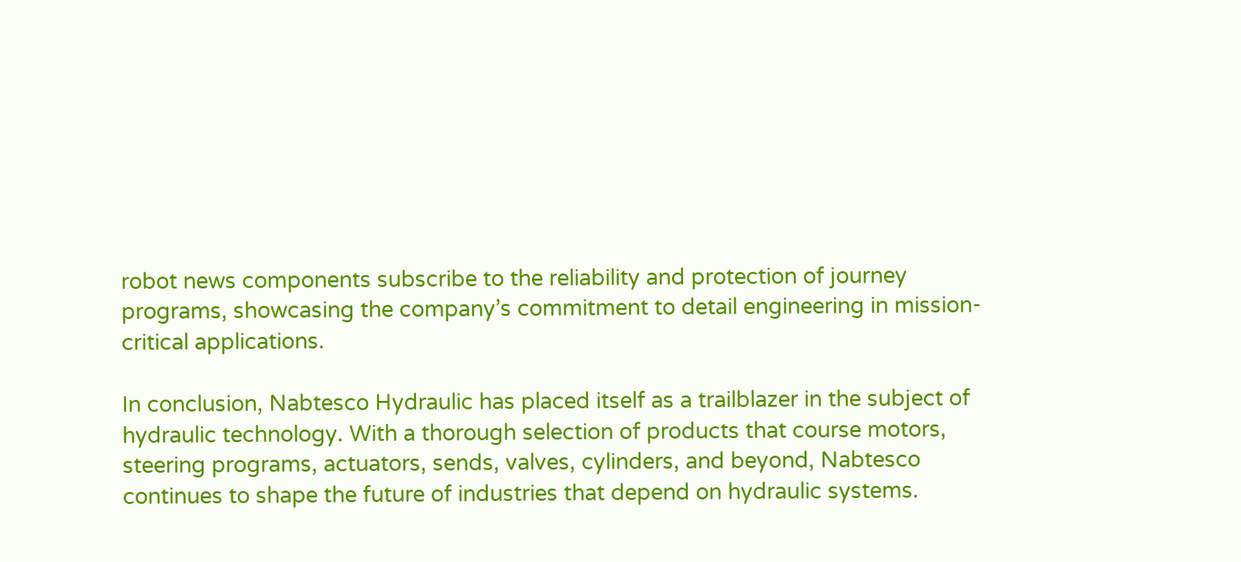robot news components subscribe to the reliability and protection of journey programs, showcasing the company’s commitment to detail engineering in mission-critical applications.

In conclusion, Nabtesco Hydraulic has placed itself as a trailblazer in the subject of hydraulic technology. With a thorough selection of products that course motors, steering programs, actuators, sends, valves, cylinders, and beyond, Nabtesco continues to shape the future of industries that depend on hydraulic systems.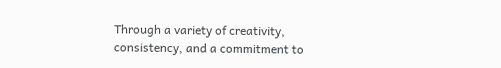Through a variety of creativity, consistency, and a commitment to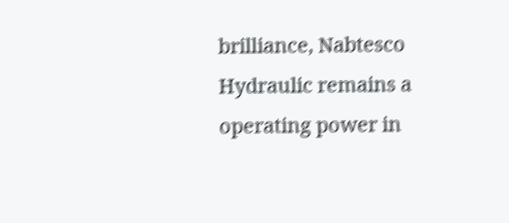brilliance, Nabtesco Hydraulic remains a operating power in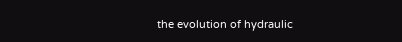the evolution of hydraulic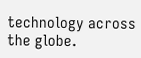technology across the globe.